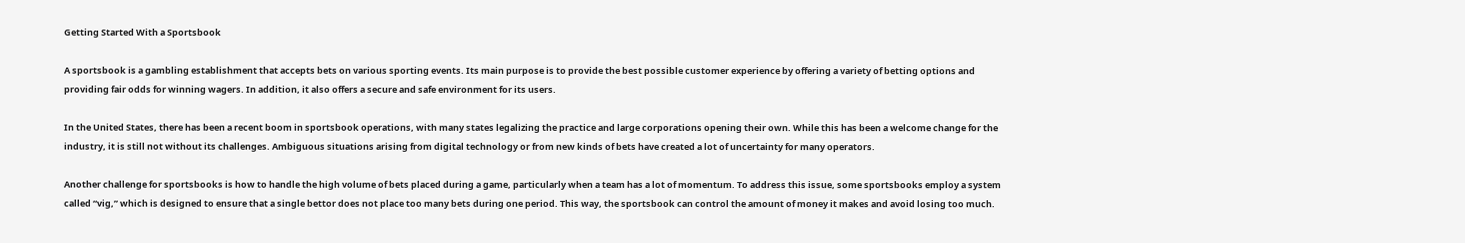Getting Started With a Sportsbook

A sportsbook is a gambling establishment that accepts bets on various sporting events. Its main purpose is to provide the best possible customer experience by offering a variety of betting options and providing fair odds for winning wagers. In addition, it also offers a secure and safe environment for its users.

In the United States, there has been a recent boom in sportsbook operations, with many states legalizing the practice and large corporations opening their own. While this has been a welcome change for the industry, it is still not without its challenges. Ambiguous situations arising from digital technology or from new kinds of bets have created a lot of uncertainty for many operators.

Another challenge for sportsbooks is how to handle the high volume of bets placed during a game, particularly when a team has a lot of momentum. To address this issue, some sportsbooks employ a system called “vig,” which is designed to ensure that a single bettor does not place too many bets during one period. This way, the sportsbook can control the amount of money it makes and avoid losing too much.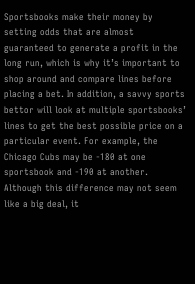Sportsbooks make their money by setting odds that are almost guaranteed to generate a profit in the long run, which is why it’s important to shop around and compare lines before placing a bet. In addition, a savvy sports bettor will look at multiple sportsbooks’ lines to get the best possible price on a particular event. For example, the Chicago Cubs may be -180 at one sportsbook and -190 at another. Although this difference may not seem like a big deal, it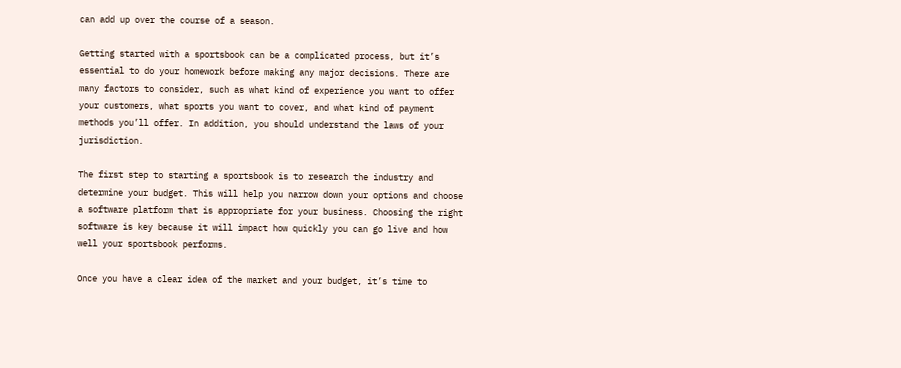can add up over the course of a season.

Getting started with a sportsbook can be a complicated process, but it’s essential to do your homework before making any major decisions. There are many factors to consider, such as what kind of experience you want to offer your customers, what sports you want to cover, and what kind of payment methods you’ll offer. In addition, you should understand the laws of your jurisdiction.

The first step to starting a sportsbook is to research the industry and determine your budget. This will help you narrow down your options and choose a software platform that is appropriate for your business. Choosing the right software is key because it will impact how quickly you can go live and how well your sportsbook performs.

Once you have a clear idea of the market and your budget, it’s time to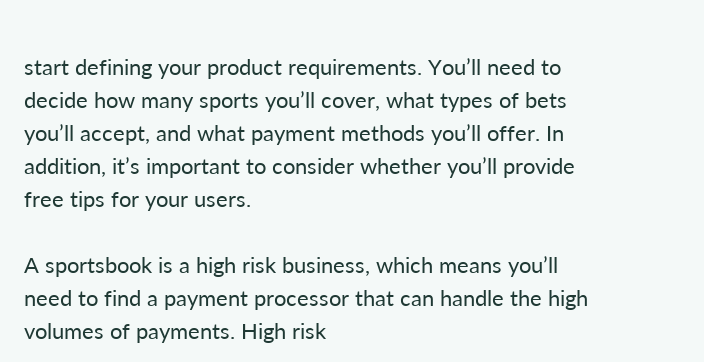start defining your product requirements. You’ll need to decide how many sports you’ll cover, what types of bets you’ll accept, and what payment methods you’ll offer. In addition, it’s important to consider whether you’ll provide free tips for your users.

A sportsbook is a high risk business, which means you’ll need to find a payment processor that can handle the high volumes of payments. High risk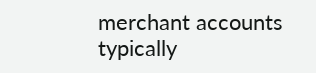merchant accounts typically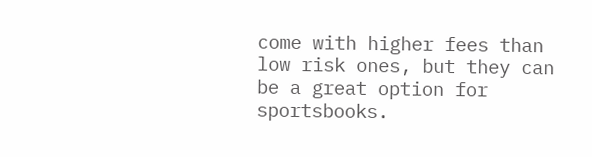come with higher fees than low risk ones, but they can be a great option for sportsbooks.